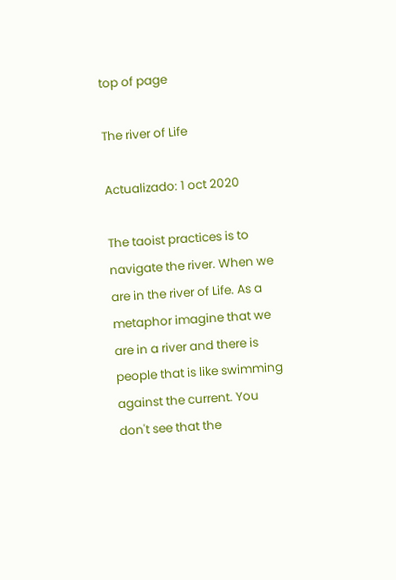top of page

The river of Life

Actualizado: 1 oct 2020

The taoist practices is to navigate the river. When we are in the river of Life. As a metaphor imagine that we are in a river and there is people that is like swimming against the current. You don't see that the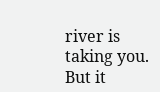river is taking you. But it